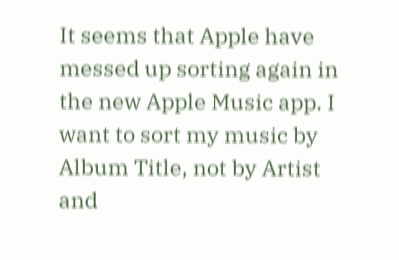It seems that Apple have messed up sorting again in the new Apple Music app. I want to sort my music by Album Title, not by Artist and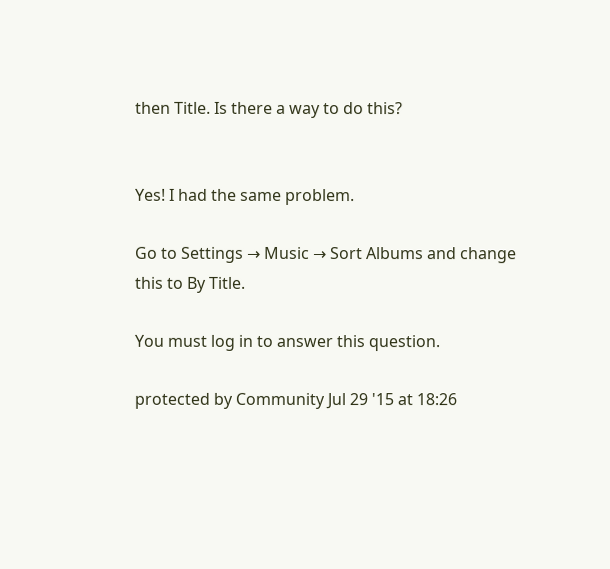then Title. Is there a way to do this?


Yes! I had the same problem.

Go to Settings → Music → Sort Albums and change this to By Title.

You must log in to answer this question.

protected by Community Jul 29 '15 at 18:26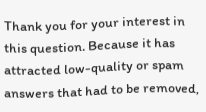Thank you for your interest in this question. Because it has attracted low-quality or spam answers that had to be removed,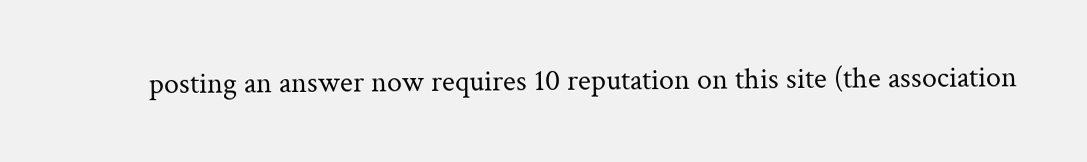posting an answer now requires 10 reputation on this site (the association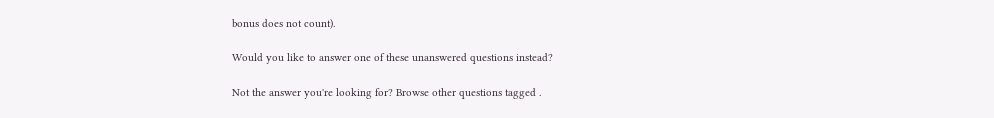bonus does not count).

Would you like to answer one of these unanswered questions instead?

Not the answer you're looking for? Browse other questions tagged .